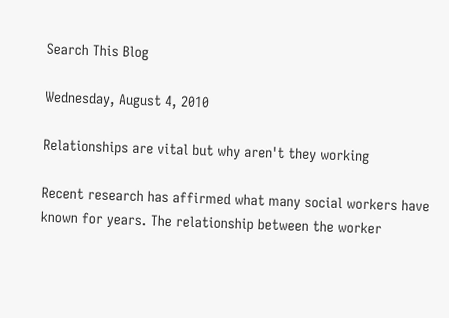Search This Blog

Wednesday, August 4, 2010

Relationships are vital but why aren't they working

Recent research has affirmed what many social workers have known for years. The relationship between the worker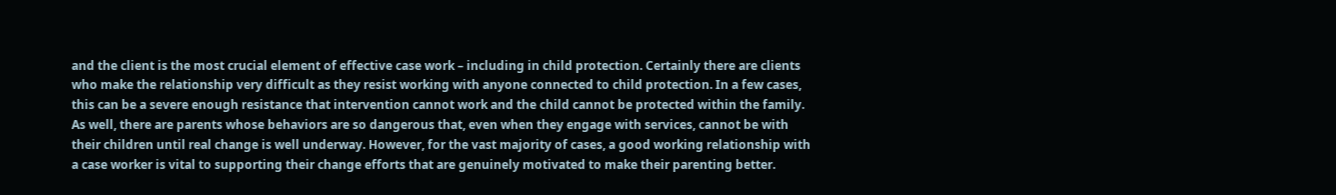and the client is the most crucial element of effective case work – including in child protection. Certainly there are clients who make the relationship very difficult as they resist working with anyone connected to child protection. In a few cases, this can be a severe enough resistance that intervention cannot work and the child cannot be protected within the family. As well, there are parents whose behaviors are so dangerous that, even when they engage with services, cannot be with their children until real change is well underway. However, for the vast majority of cases, a good working relationship with a case worker is vital to supporting their change efforts that are genuinely motivated to make their parenting better.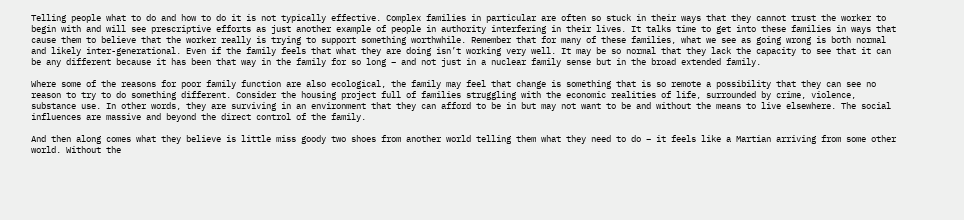Telling people what to do and how to do it is not typically effective. Complex families in particular are often so stuck in their ways that they cannot trust the worker to begin with and will see prescriptive efforts as just another example of people in authority interfering in their lives. It talks time to get into these families in ways that cause them to believe that the worker really is trying to support something worthwhile. Remember that for many of these families, what we see as going wrong is both normal and likely inter-generational. Even if the family feels that what they are doing isn’t working very well. It may be so normal that they lack the capacity to see that it can be any different because it has been that way in the family for so long – and not just in a nuclear family sense but in the broad extended family.

Where some of the reasons for poor family function are also ecological, the family may feel that change is something that is so remote a possibility that they can see no reason to try to do something different. Consider the housing project full of families struggling with the economic realities of life, surrounded by crime, violence, substance use. In other words, they are surviving in an environment that they can afford to be in but may not want to be and without the means to live elsewhere. The social influences are massive and beyond the direct control of the family.

And then along comes what they believe is little miss goody two shoes from another world telling them what they need to do – it feels like a Martian arriving from some other world. Without the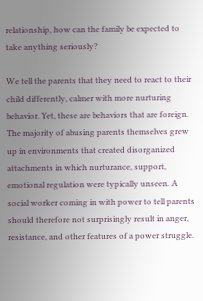relationship, how can the family be expected to take anything seriously?

We tell the parents that they need to react to their child differently, calmer with more nurturing behavior. Yet, these are behaviors that are foreign. The majority of abusing parents themselves grew up in environments that created disorganized attachments in which nurturance, support, emotional regulation were typically unseen. A social worker coming in with power to tell parents should therefore not surprisingly result in anger, resistance, and other features of a power struggle.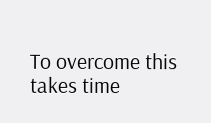To overcome this takes time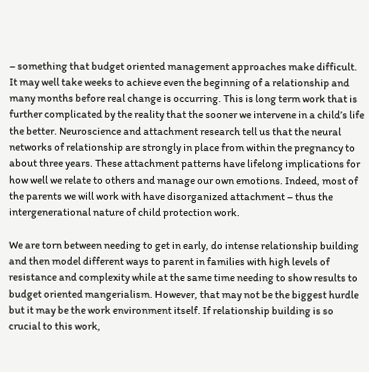– something that budget oriented management approaches make difficult. It may well take weeks to achieve even the beginning of a relationship and many months before real change is occurring. This is long term work that is further complicated by the reality that the sooner we intervene in a child’s life the better. Neuroscience and attachment research tell us that the neural networks of relationship are strongly in place from within the pregnancy to about three years. These attachment patterns have lifelong implications for how well we relate to others and manage our own emotions. Indeed, most of the parents we will work with have disorganized attachment – thus the intergenerational nature of child protection work.

We are torn between needing to get in early, do intense relationship building and then model different ways to parent in families with high levels of resistance and complexity while at the same time needing to show results to budget oriented mangerialism. However, that may not be the biggest hurdle but it may be the work environment itself. If relationship building is so crucial to this work,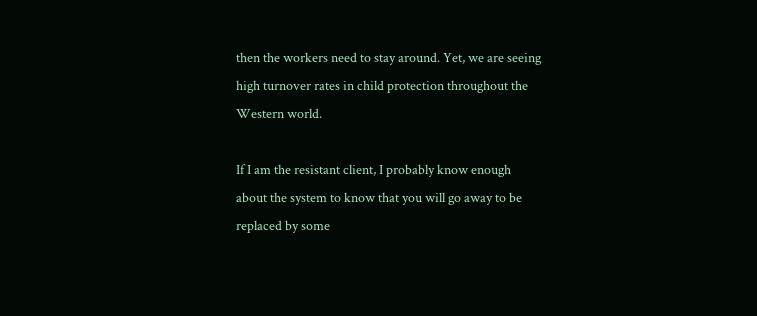then the workers need to stay around. Yet, we are seeing high turnover rates in child protection throughout the Western world.

If I am the resistant client, I probably know enough about the system to know that you will go away to be replaced by some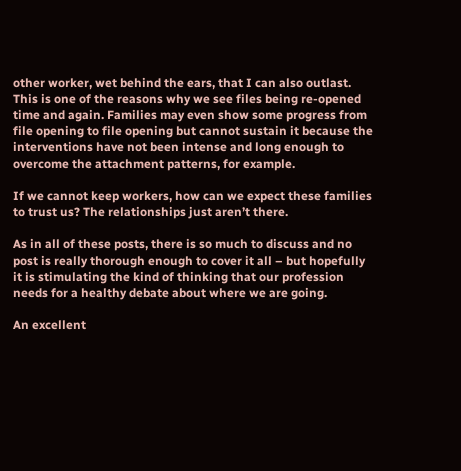other worker, wet behind the ears, that I can also outlast. This is one of the reasons why we see files being re-opened time and again. Families may even show some progress from file opening to file opening but cannot sustain it because the interventions have not been intense and long enough to overcome the attachment patterns, for example.

If we cannot keep workers, how can we expect these families to trust us? The relationships just aren’t there.

As in all of these posts, there is so much to discuss and no post is really thorough enough to cover it all – but hopefully it is stimulating the kind of thinking that our profession needs for a healthy debate about where we are going.

An excellent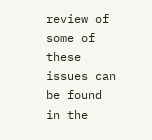review of some of these issues can be found in the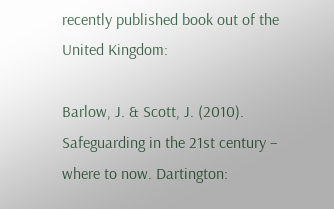recently published book out of the United Kingdom:

Barlow, J. & Scott, J. (2010). Safeguarding in the 21st century – where to now. Dartington: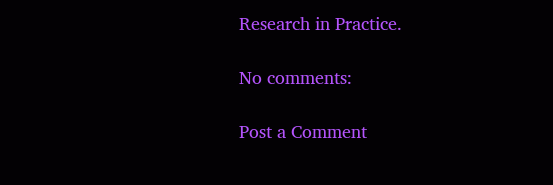Research in Practice.

No comments:

Post a Comment